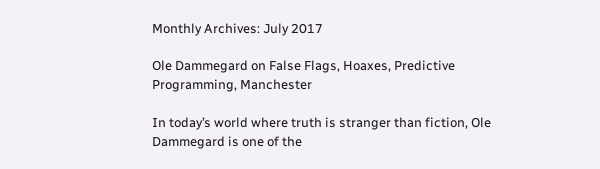Monthly Archives: July 2017

Ole Dammegard on False Flags, Hoaxes, Predictive Programming, Manchester

In today’s world where truth is stranger than fiction, Ole Dammegard is one of the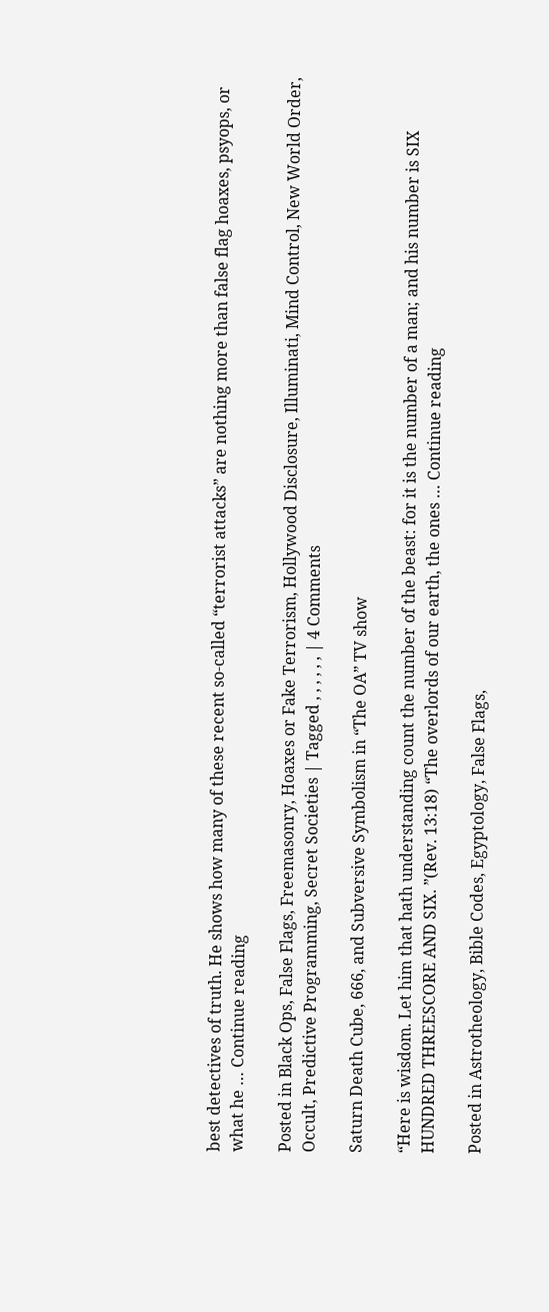best detectives of truth. He shows how many of these recent so-called “terrorist attacks” are nothing more than false flag hoaxes, psyops, or what he … Continue reading

Posted in Black Ops, False Flags, Freemasonry, Hoaxes or Fake Terrorism, Hollywood Disclosure, Illuminati, Mind Control, New World Order, Occult, Predictive Programming, Secret Societies | Tagged , , , , , , | 4 Comments

Saturn Death Cube, 666, and Subversive Symbolism in “The OA” TV show

“Here is wisdom. Let him that hath understanding count the number of the beast: for it is the number of a man; and his number is SIX HUNDRED THREESCORE AND SIX. ”(Rev. 13:18) “The overlords of our earth, the ones … Continue reading

Posted in Astrotheology, Bible Codes, Egyptology, False Flags,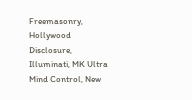Freemasonry, Hollywood Disclosure, Illuminati, MK Ultra Mind Control, New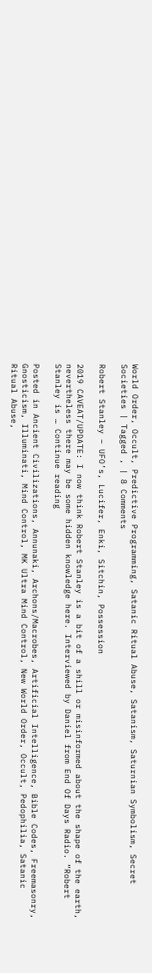World Order, Occult, Predictive Programming, Satanic Ritual Abuse, Satanism, Saturnian Symbolism, Secret Societies | Tagged , | 8 Comments

Robert Stanley – UFO’s, Lucifer, Enki, Sitchin, Possession

2019 CAVEAT/UPDATE: I now think Robert Stanley is a bit of a shill or misinformed about the shape of the earth, nevertheless there may be some hidden knowledge here. Interviewed by Daniel from End Of Days Radio. “Robert Stanley is … Continue reading

Posted in Ancient Civilizations, Annunaki, Archons/Macrobes, Artificial Intelligence, Bible Codes, Freemasonry, Gnosticism, Illuminati, Mind Control, MK Ultra Mind Control, New World Order, Occult, Pedophilia, Satanic Ritual Abuse,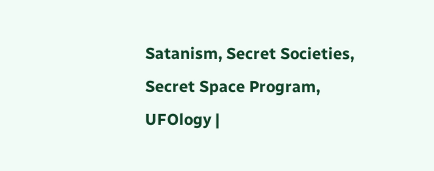Satanism, Secret Societies, Secret Space Program, UFOlogy |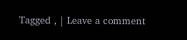Tagged , | Leave a comment